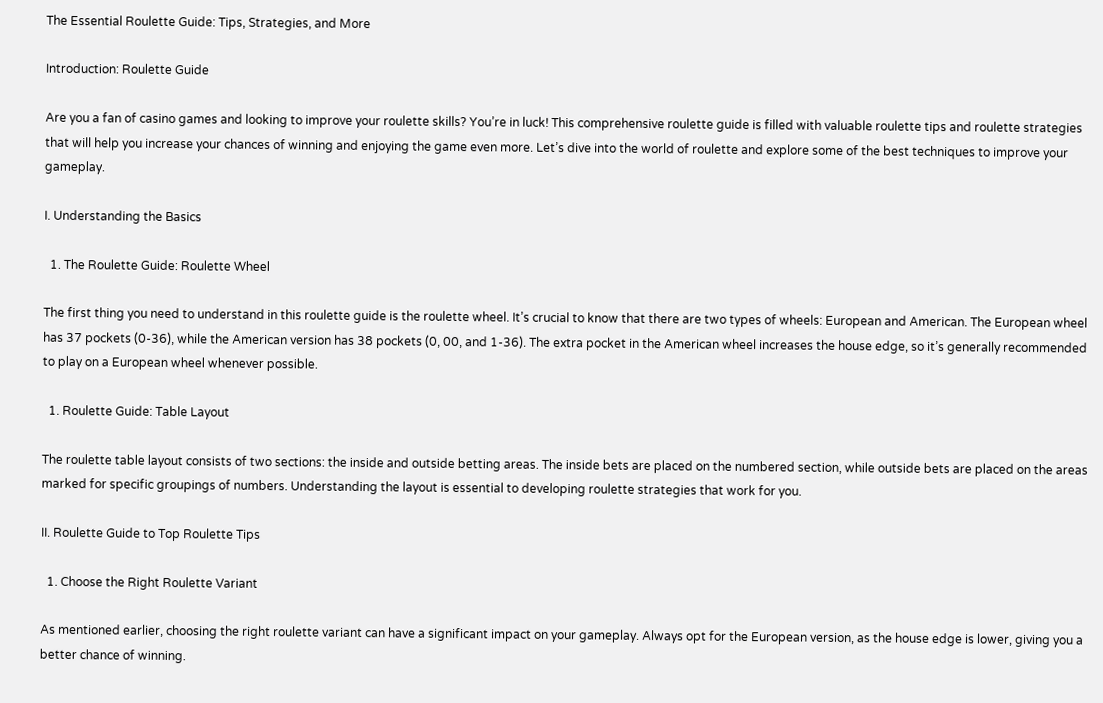The Essential Roulette Guide: Tips, Strategies, and More

Introduction: Roulette Guide

Are you a fan of casino games and looking to improve your roulette skills? You’re in luck! This comprehensive roulette guide is filled with valuable roulette tips and roulette strategies that will help you increase your chances of winning and enjoying the game even more. Let’s dive into the world of roulette and explore some of the best techniques to improve your gameplay.

I. Understanding the Basics

  1. The Roulette Guide: Roulette Wheel

The first thing you need to understand in this roulette guide is the roulette wheel. It’s crucial to know that there are two types of wheels: European and American. The European wheel has 37 pockets (0-36), while the American version has 38 pockets (0, 00, and 1-36). The extra pocket in the American wheel increases the house edge, so it’s generally recommended to play on a European wheel whenever possible.

  1. Roulette Guide: Table Layout

The roulette table layout consists of two sections: the inside and outside betting areas. The inside bets are placed on the numbered section, while outside bets are placed on the areas marked for specific groupings of numbers. Understanding the layout is essential to developing roulette strategies that work for you.

II. Roulette Guide to Top Roulette Tips

  1. Choose the Right Roulette Variant

As mentioned earlier, choosing the right roulette variant can have a significant impact on your gameplay. Always opt for the European version, as the house edge is lower, giving you a better chance of winning.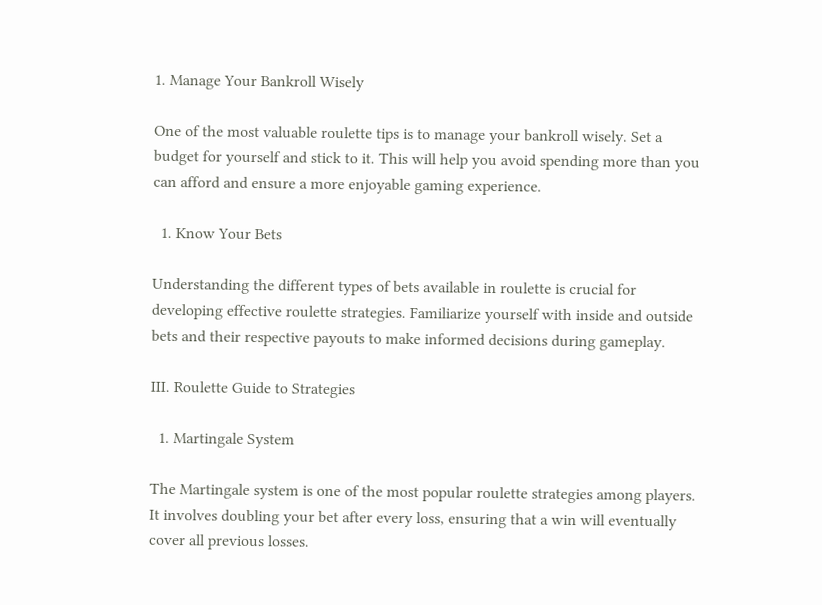1. Manage Your Bankroll Wisely

One of the most valuable roulette tips is to manage your bankroll wisely. Set a budget for yourself and stick to it. This will help you avoid spending more than you can afford and ensure a more enjoyable gaming experience.

  1. Know Your Bets

Understanding the different types of bets available in roulette is crucial for developing effective roulette strategies. Familiarize yourself with inside and outside bets and their respective payouts to make informed decisions during gameplay.

III. Roulette Guide to Strategies

  1. Martingale System

The Martingale system is one of the most popular roulette strategies among players. It involves doubling your bet after every loss, ensuring that a win will eventually cover all previous losses.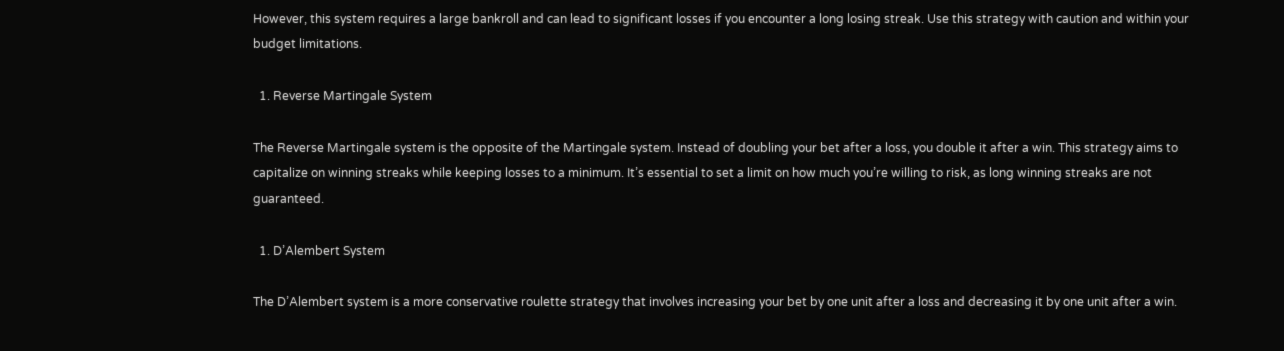However, this system requires a large bankroll and can lead to significant losses if you encounter a long losing streak. Use this strategy with caution and within your budget limitations.

  1. Reverse Martingale System

The Reverse Martingale system is the opposite of the Martingale system. Instead of doubling your bet after a loss, you double it after a win. This strategy aims to capitalize on winning streaks while keeping losses to a minimum. It’s essential to set a limit on how much you’re willing to risk, as long winning streaks are not guaranteed.

  1. D’Alembert System

The D’Alembert system is a more conservative roulette strategy that involves increasing your bet by one unit after a loss and decreasing it by one unit after a win.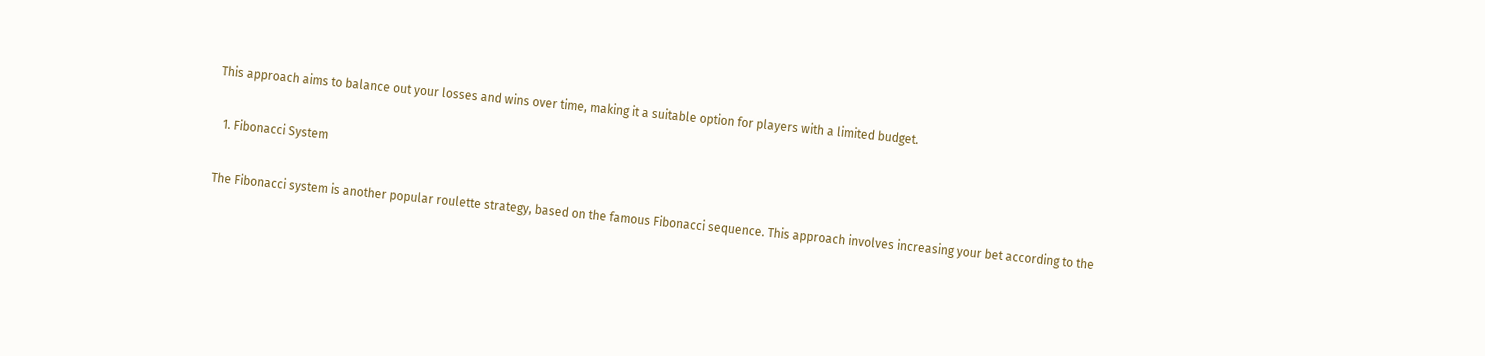This approach aims to balance out your losses and wins over time, making it a suitable option for players with a limited budget.

  1. Fibonacci System

The Fibonacci system is another popular roulette strategy, based on the famous Fibonacci sequence. This approach involves increasing your bet according to the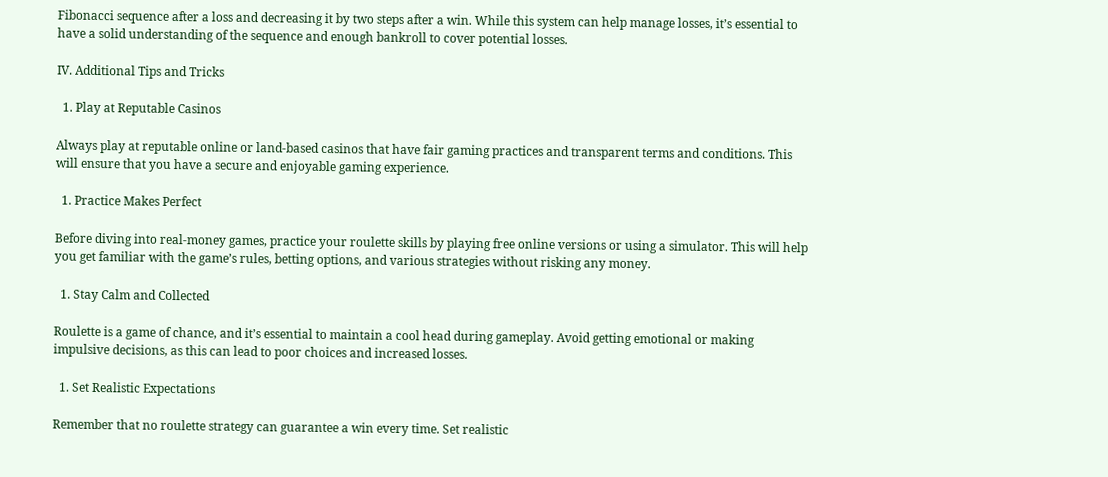Fibonacci sequence after a loss and decreasing it by two steps after a win. While this system can help manage losses, it’s essential to have a solid understanding of the sequence and enough bankroll to cover potential losses.

IV. Additional Tips and Tricks

  1. Play at Reputable Casinos

Always play at reputable online or land-based casinos that have fair gaming practices and transparent terms and conditions. This will ensure that you have a secure and enjoyable gaming experience.

  1. Practice Makes Perfect

Before diving into real-money games, practice your roulette skills by playing free online versions or using a simulator. This will help you get familiar with the game’s rules, betting options, and various strategies without risking any money.

  1. Stay Calm and Collected

Roulette is a game of chance, and it’s essential to maintain a cool head during gameplay. Avoid getting emotional or making impulsive decisions, as this can lead to poor choices and increased losses.

  1. Set Realistic Expectations

Remember that no roulette strategy can guarantee a win every time. Set realistic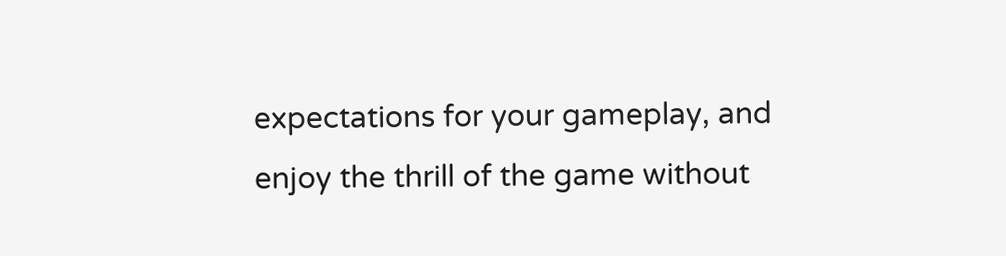expectations for your gameplay, and enjoy the thrill of the game without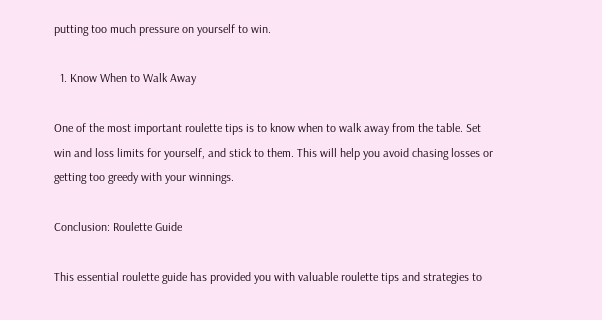putting too much pressure on yourself to win.

  1. Know When to Walk Away

One of the most important roulette tips is to know when to walk away from the table. Set win and loss limits for yourself, and stick to them. This will help you avoid chasing losses or getting too greedy with your winnings.

Conclusion: Roulette Guide

This essential roulette guide has provided you with valuable roulette tips and strategies to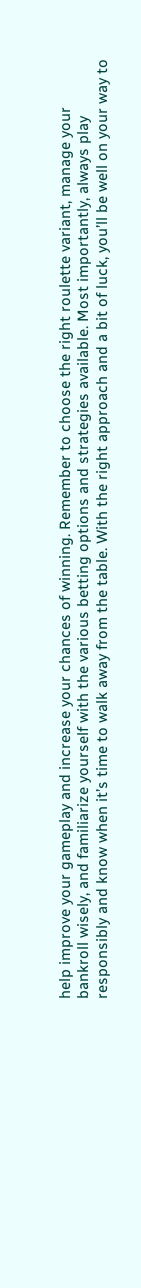help improve your gameplay and increase your chances of winning. Remember to choose the right roulette variant, manage your bankroll wisely, and familiarize yourself with the various betting options and strategies available. Most importantly, always play responsibly and know when it’s time to walk away from the table. With the right approach and a bit of luck, you’ll be well on your way to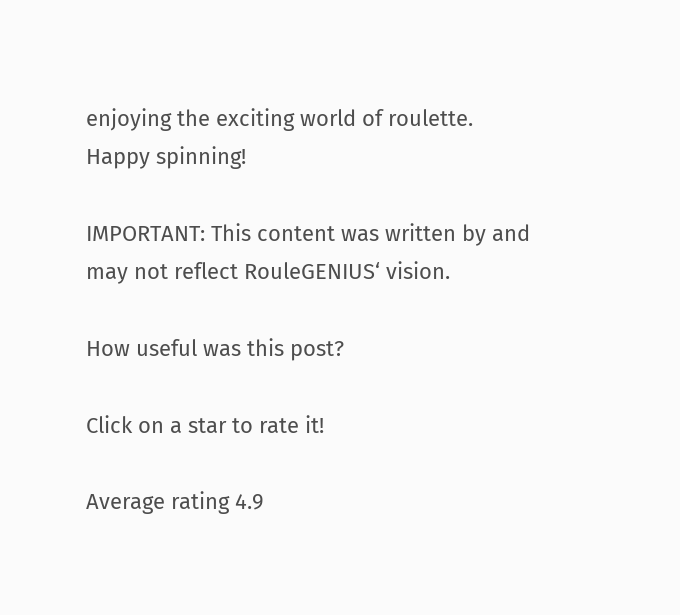enjoying the exciting world of roulette. Happy spinning!

IMPORTANT: This content was written by and may not reflect RouleGENIUS‘ vision.

How useful was this post?

Click on a star to rate it!

Average rating 4.9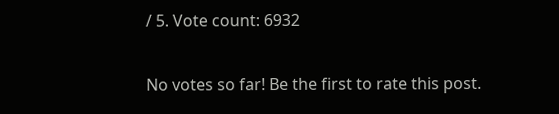/ 5. Vote count: 6932

No votes so far! Be the first to rate this post.